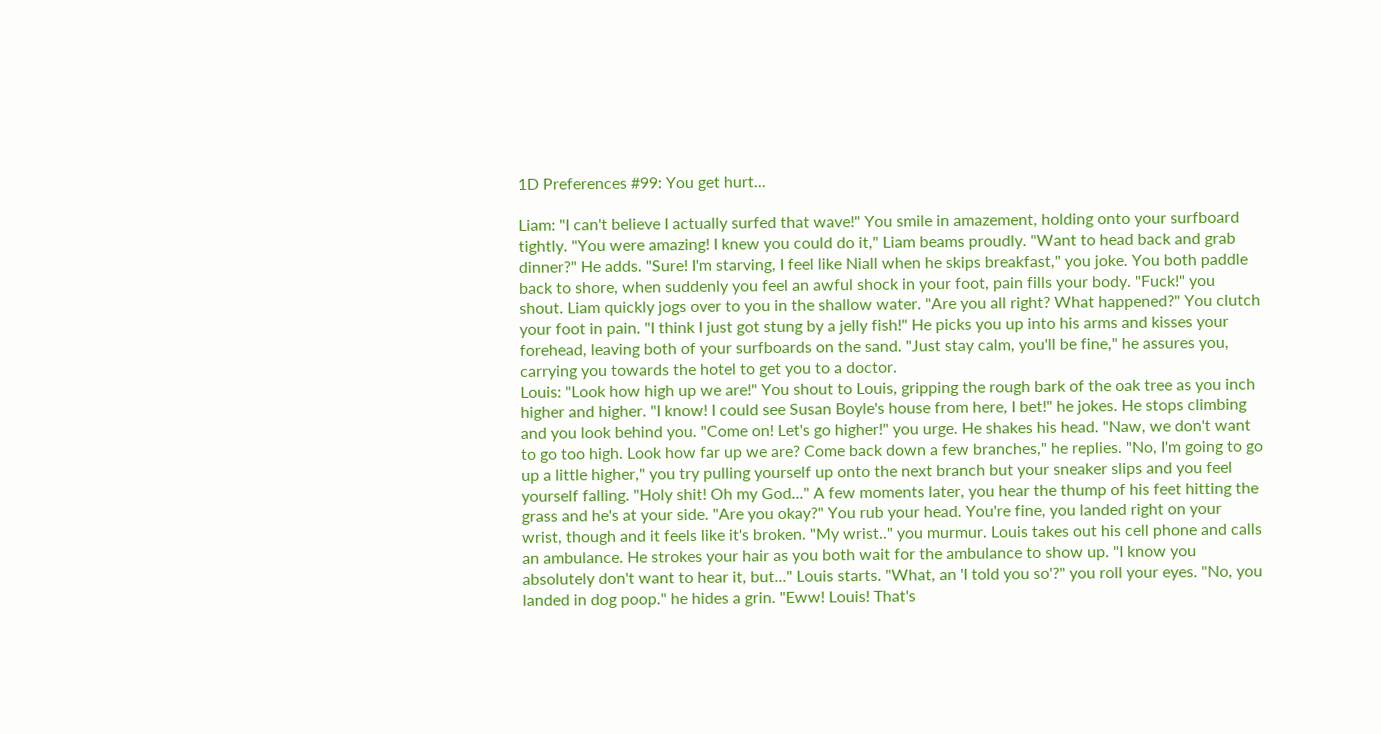1D Preferences #99: You get hurt...

Liam: "I can't believe I actually surfed that wave!" You smile in amazement, holding onto your surfboard tightly. "You were amazing! I knew you could do it," Liam beams proudly. "Want to head back and grab dinner?" He adds. "Sure! I'm starving, I feel like Niall when he skips breakfast," you joke. You both paddle back to shore, when suddenly you feel an awful shock in your foot, pain fills your body. "Fuck!" you shout. Liam quickly jogs over to you in the shallow water. "Are you all right? What happened?" You clutch your foot in pain. "I think I just got stung by a jelly fish!" He picks you up into his arms and kisses your forehead, leaving both of your surfboards on the sand. "Just stay calm, you'll be fine," he assures you, carrying you towards the hotel to get you to a doctor.
Louis: "Look how high up we are!" You shout to Louis, gripping the rough bark of the oak tree as you inch higher and higher. "I know! I could see Susan Boyle's house from here, I bet!" he jokes. He stops climbing and you look behind you. "Come on! Let's go higher!" you urge. He shakes his head. "Naw, we don't want to go too high. Look how far up we are? Come back down a few branches," he replies. "No, I'm going to go up a little higher," you try pulling yourself up onto the next branch but your sneaker slips and you feel yourself falling. "Holy shit! Oh my God..." A few moments later, you hear the thump of his feet hitting the grass and he's at your side. "Are you okay?" You rub your head. You're fine, you landed right on your wrist, though and it feels like it's broken. "My wrist.." you murmur. Louis takes out his cell phone and calls an ambulance. He strokes your hair as you both wait for the ambulance to show up. "I know you absolutely don't want to hear it, but..." Louis starts. "What, an 'I told you so'?" you roll your eyes. "No, you landed in dog poop." he hides a grin. "Eww! Louis! That's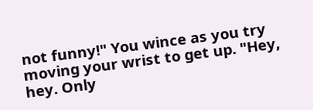not funny!" You wince as you try moving your wrist to get up. "Hey, hey. Only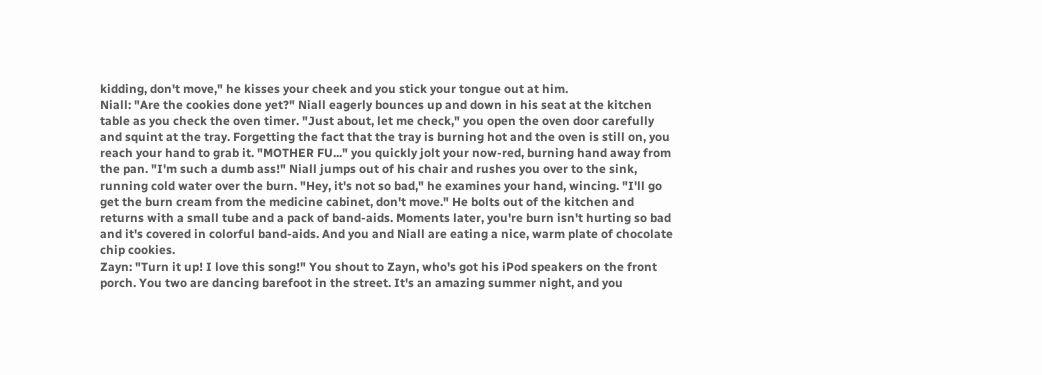kidding, don't move," he kisses your cheek and you stick your tongue out at him.
Niall: "Are the cookies done yet?" Niall eagerly bounces up and down in his seat at the kitchen table as you check the oven timer. "Just about, let me check," you open the oven door carefully and squint at the tray. Forgetting the fact that the tray is burning hot and the oven is still on, you reach your hand to grab it. "MOTHER FU..." you quickly jolt your now-red, burning hand away from the pan. "I'm such a dumb ass!" Niall jumps out of his chair and rushes you over to the sink, running cold water over the burn. "Hey, it's not so bad," he examines your hand, wincing. "I'll go get the burn cream from the medicine cabinet, don't move." He bolts out of the kitchen and returns with a small tube and a pack of band-aids. Moments later, you're burn isn't hurting so bad and it's covered in colorful band-aids. And you and Niall are eating a nice, warm plate of chocolate chip cookies.
Zayn: "Turn it up! I love this song!" You shout to Zayn, who's got his iPod speakers on the front porch. You two are dancing barefoot in the street. It's an amazing summer night, and you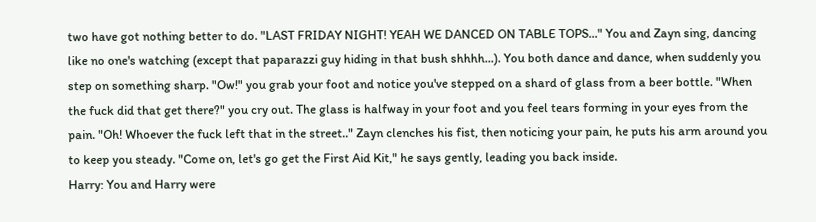two have got nothing better to do. "LAST FRIDAY NIGHT! YEAH WE DANCED ON TABLE TOPS..." You and Zayn sing, dancing like no one's watching (except that paparazzi guy hiding in that bush shhhh...). You both dance and dance, when suddenly you step on something sharp. "Ow!" you grab your foot and notice you've stepped on a shard of glass from a beer bottle. "When the fuck did that get there?" you cry out. The glass is halfway in your foot and you feel tears forming in your eyes from the pain. "Oh! Whoever the fuck left that in the street.." Zayn clenches his fist, then noticing your pain, he puts his arm around you to keep you steady. "Come on, let's go get the First Aid Kit," he says gently, leading you back inside.
Harry: You and Harry were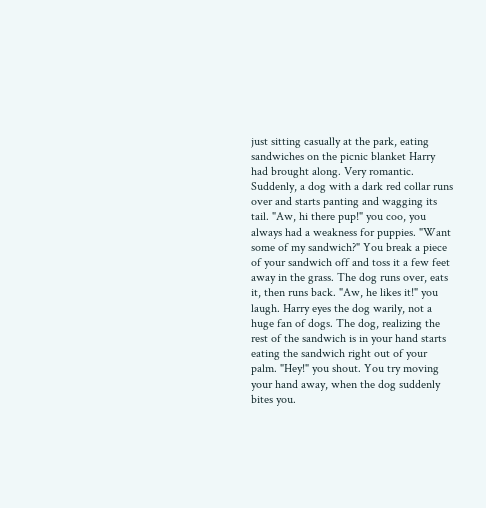just sitting casually at the park, eating sandwiches on the picnic blanket Harry had brought along. Very romantic. Suddenly, a dog with a dark red collar runs over and starts panting and wagging its tail. "Aw, hi there pup!" you coo, you always had a weakness for puppies. "Want some of my sandwich?" You break a piece of your sandwich off and toss it a few feet away in the grass. The dog runs over, eats it, then runs back. "Aw, he likes it!" you laugh. Harry eyes the dog warily, not a huge fan of dogs. The dog, realizing the rest of the sandwich is in your hand starts eating the sandwich right out of your palm. "Hey!" you shout. You try moving your hand away, when the dog suddenly bites you.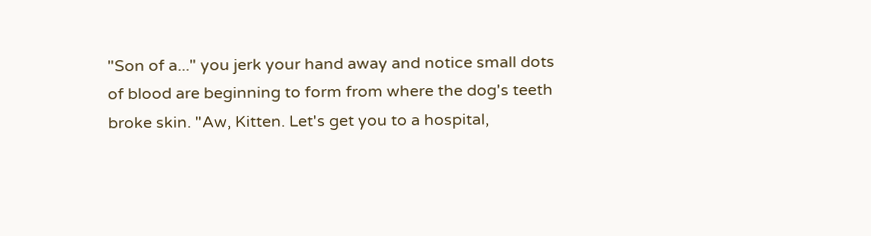"Son of a..." you jerk your hand away and notice small dots of blood are beginning to form from where the dog's teeth broke skin. "Aw, Kitten. Let's get you to a hospital,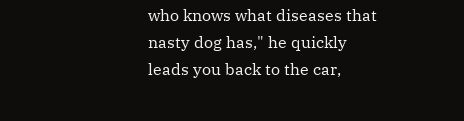who knows what diseases that nasty dog has," he quickly leads you back to the car,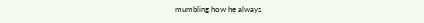mumbling how he always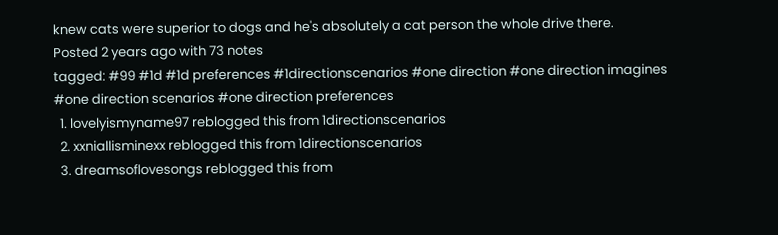knew cats were superior to dogs and he's absolutely a cat person the whole drive there.
Posted 2 years ago with 73 notes
tagged: #99 #1d #1d preferences #1directionscenarios #one direction #one direction imagines #one direction scenarios #one direction preferences
  1. lovelyismyname97 reblogged this from 1directionscenarios
  2. xxniallisminexx reblogged this from 1directionscenarios
  3. dreamsoflovesongs reblogged this from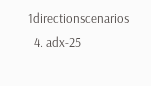1directionscenarios
  4. adx-25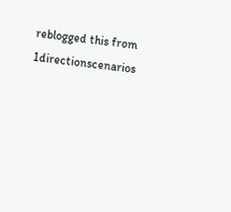reblogged this from 1directionscenarios